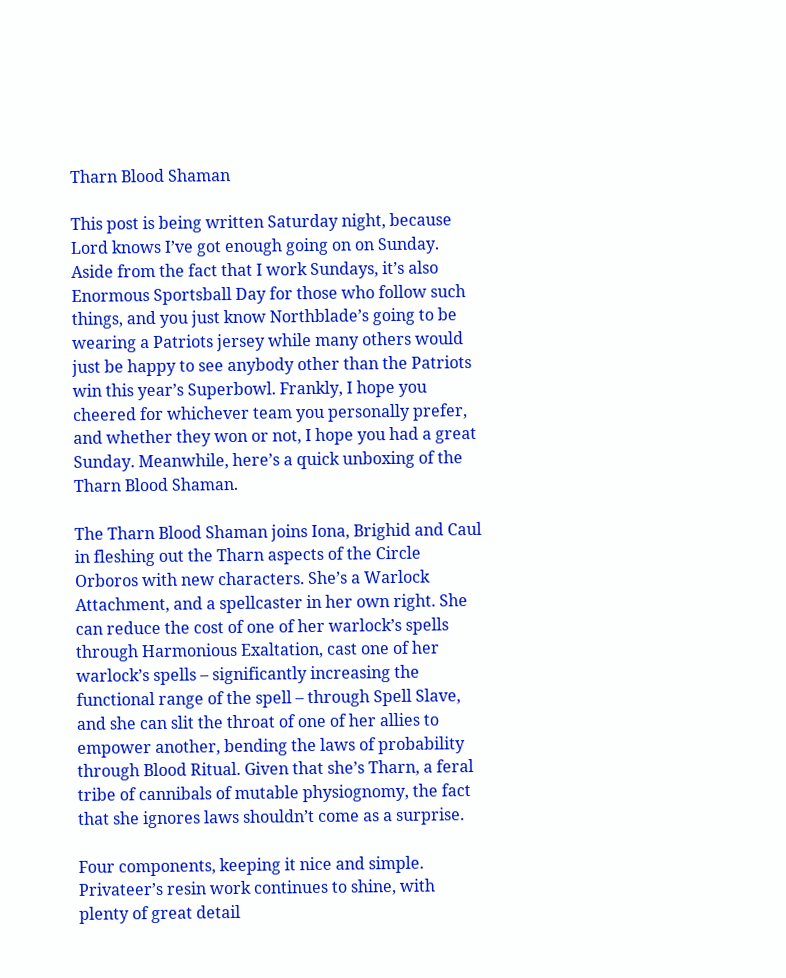Tharn Blood Shaman

This post is being written Saturday night, because Lord knows I’ve got enough going on on Sunday. Aside from the fact that I work Sundays, it’s also Enormous Sportsball Day for those who follow such things, and you just know Northblade’s going to be wearing a Patriots jersey while many others would just be happy to see anybody other than the Patriots win this year’s Superbowl. Frankly, I hope you cheered for whichever team you personally prefer, and whether they won or not, I hope you had a great Sunday. Meanwhile, here’s a quick unboxing of the Tharn Blood Shaman.

The Tharn Blood Shaman joins Iona, Brighid and Caul in fleshing out the Tharn aspects of the Circle Orboros with new characters. She’s a Warlock Attachment, and a spellcaster in her own right. She can reduce the cost of one of her warlock’s spells through Harmonious Exaltation, cast one of her warlock’s spells – significantly increasing the functional range of the spell – through Spell Slave, and she can slit the throat of one of her allies to empower another, bending the laws of probability through Blood Ritual. Given that she’s Tharn, a feral tribe of cannibals of mutable physiognomy, the fact that she ignores laws shouldn’t come as a surprise.

Four components, keeping it nice and simple. Privateer’s resin work continues to shine, with plenty of great detail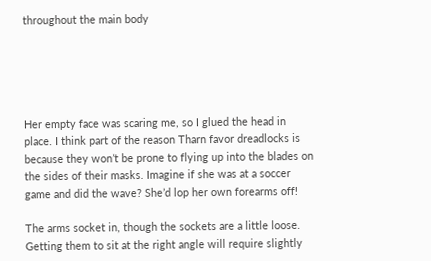throughout the main body





Her empty face was scaring me, so I glued the head in place. I think part of the reason Tharn favor dreadlocks is because they won’t be prone to flying up into the blades on the sides of their masks. Imagine if she was at a soccer game and did the wave? She’d lop her own forearms off!

The arms socket in, though the sockets are a little loose. Getting them to sit at the right angle will require slightly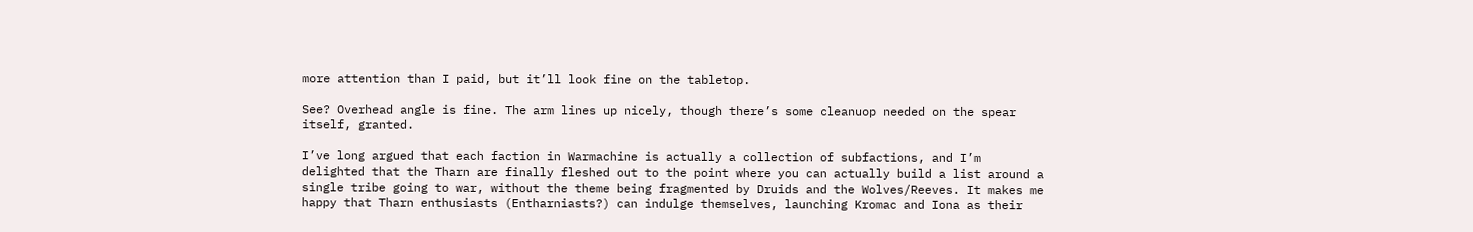more attention than I paid, but it’ll look fine on the tabletop.

See? Overhead angle is fine. The arm lines up nicely, though there’s some cleanuop needed on the spear itself, granted.

I’ve long argued that each faction in Warmachine is actually a collection of subfactions, and I’m delighted that the Tharn are finally fleshed out to the point where you can actually build a list around a single tribe going to war, without the theme being fragmented by Druids and the Wolves/Reeves. It makes me happy that Tharn enthusiasts (Entharniasts?) can indulge themselves, launching Kromac and Iona as their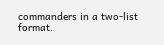commanders in a two-list format.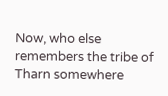Now, who else remembers the tribe of Tharn somewhere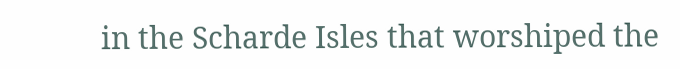in the Scharde Isles that worshiped the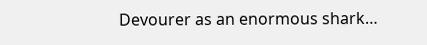Devourer as an enormous shark…